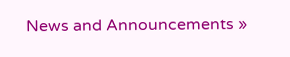News and Announcements »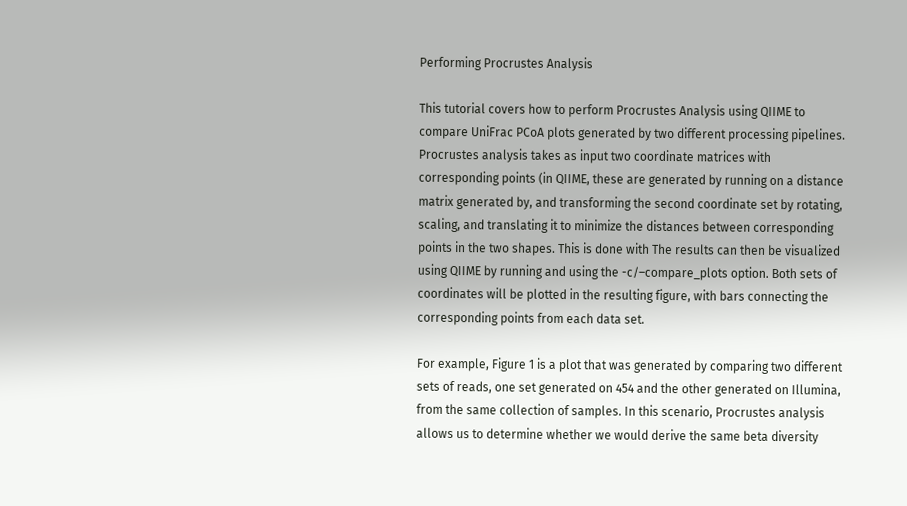Performing Procrustes Analysis

This tutorial covers how to perform Procrustes Analysis using QIIME to compare UniFrac PCoA plots generated by two different processing pipelines. Procrustes analysis takes as input two coordinate matrices with corresponding points (in QIIME, these are generated by running on a distance matrix generated by, and transforming the second coordinate set by rotating, scaling, and translating it to minimize the distances between corresponding points in the two shapes. This is done with The results can then be visualized using QIIME by running and using the -c/–compare_plots option. Both sets of coordinates will be plotted in the resulting figure, with bars connecting the corresponding points from each data set.

For example, Figure 1 is a plot that was generated by comparing two different sets of reads, one set generated on 454 and the other generated on Illumina, from the same collection of samples. In this scenario, Procrustes analysis allows us to determine whether we would derive the same beta diversity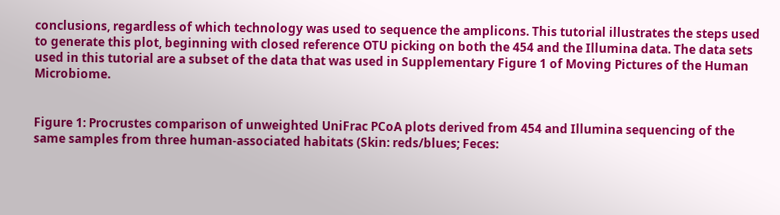conclusions, regardless of which technology was used to sequence the amplicons. This tutorial illustrates the steps used to generate this plot, beginning with closed reference OTU picking on both the 454 and the Illumina data. The data sets used in this tutorial are a subset of the data that was used in Supplementary Figure 1 of Moving Pictures of the Human Microbiome.


Figure 1: Procrustes comparison of unweighted UniFrac PCoA plots derived from 454 and Illumina sequencing of the same samples from three human-associated habitats (Skin: reds/blues; Feces: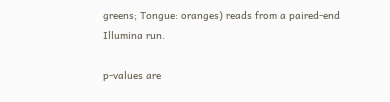greens; Tongue: oranges) reads from a paired-end Illumina run.

p-values are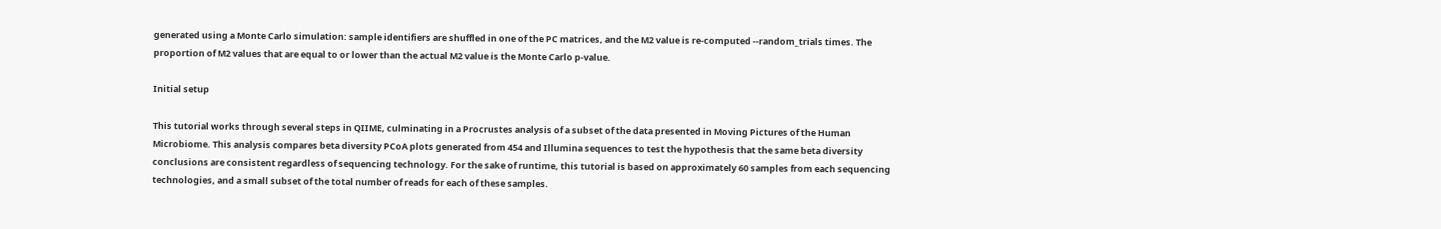generated using a Monte Carlo simulation: sample identifiers are shuffled in one of the PC matrices, and the M2 value is re-computed --random_trials times. The proportion of M2 values that are equal to or lower than the actual M2 value is the Monte Carlo p-value.

Initial setup

This tutorial works through several steps in QIIME, culminating in a Procrustes analysis of a subset of the data presented in Moving Pictures of the Human Microbiome. This analysis compares beta diversity PCoA plots generated from 454 and Illumina sequences to test the hypothesis that the same beta diversity conclusions are consistent regardless of sequencing technology. For the sake of runtime, this tutorial is based on approximately 60 samples from each sequencing technologies, and a small subset of the total number of reads for each of these samples.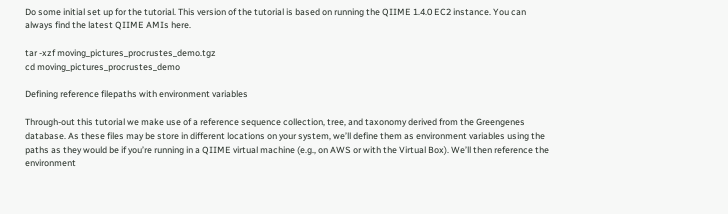Do some initial set up for the tutorial. This version of the tutorial is based on running the QIIME 1.4.0 EC2 instance. You can always find the latest QIIME AMIs here.

tar -xzf moving_pictures_procrustes_demo.tgz
cd moving_pictures_procrustes_demo

Defining reference filepaths with environment variables

Through-out this tutorial we make use of a reference sequence collection, tree, and taxonomy derived from the Greengenes database. As these files may be store in different locations on your system, we’ll define them as environment variables using the paths as they would be if you’re running in a QIIME virtual machine (e.g., on AWS or with the Virtual Box). We’ll then reference the environment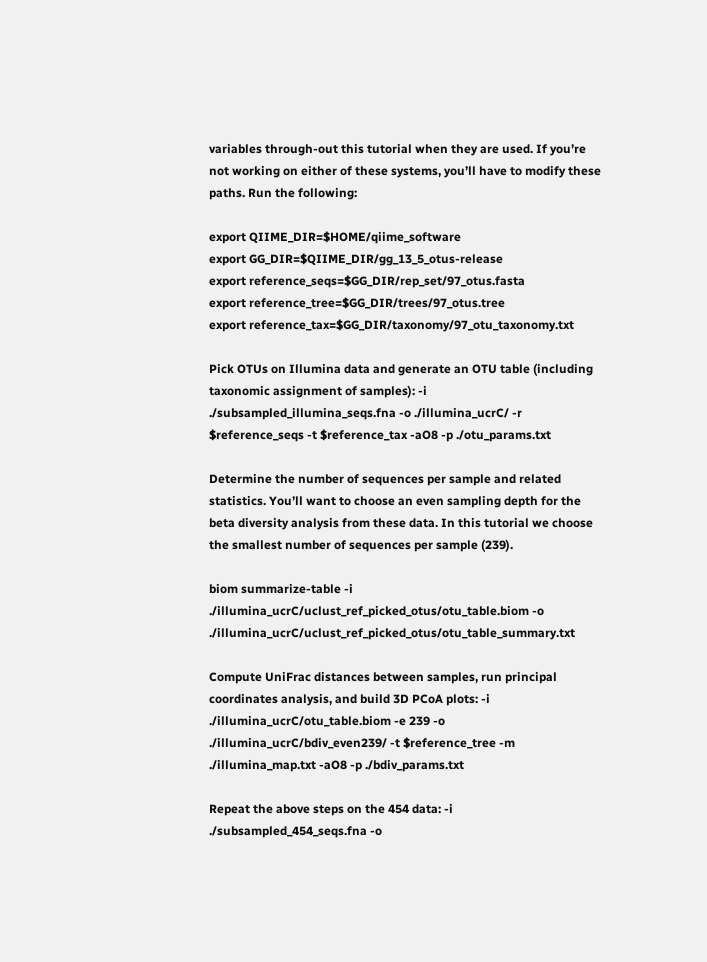variables through-out this tutorial when they are used. If you’re not working on either of these systems, you’ll have to modify these paths. Run the following:

export QIIME_DIR=$HOME/qiime_software
export GG_DIR=$QIIME_DIR/gg_13_5_otus-release
export reference_seqs=$GG_DIR/rep_set/97_otus.fasta
export reference_tree=$GG_DIR/trees/97_otus.tree
export reference_tax=$GG_DIR/taxonomy/97_otu_taxonomy.txt

Pick OTUs on Illumina data and generate an OTU table (including taxonomic assignment of samples): -i ./subsampled_illumina_seqs.fna -o ./illumina_ucrC/ -r $reference_seqs -t $reference_tax -aO8 -p ./otu_params.txt

Determine the number of sequences per sample and related statistics. You’ll want to choose an even sampling depth for the beta diversity analysis from these data. In this tutorial we choose the smallest number of sequences per sample (239).

biom summarize-table -i ./illumina_ucrC/uclust_ref_picked_otus/otu_table.biom -o ./illumina_ucrC/uclust_ref_picked_otus/otu_table_summary.txt

Compute UniFrac distances between samples, run principal coordinates analysis, and build 3D PCoA plots: -i ./illumina_ucrC/otu_table.biom -e 239 -o ./illumina_ucrC/bdiv_even239/ -t $reference_tree -m ./illumina_map.txt -aO8 -p ./bdiv_params.txt

Repeat the above steps on the 454 data: -i ./subsampled_454_seqs.fna -o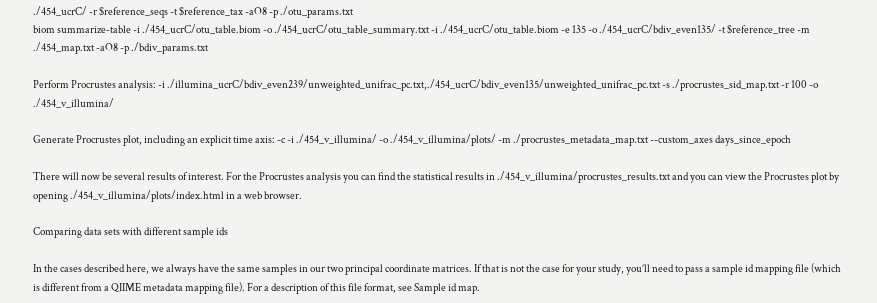./454_ucrC/ -r $reference_seqs -t $reference_tax -aO8 -p ./otu_params.txt
biom summarize-table -i ./454_ucrC/otu_table.biom -o ./454_ucrC/otu_table_summary.txt -i ./454_ucrC/otu_table.biom -e 135 -o ./454_ucrC/bdiv_even135/ -t $reference_tree -m ./454_map.txt -aO8 -p ./bdiv_params.txt

Perform Procrustes analysis: -i ./illumina_ucrC/bdiv_even239/unweighted_unifrac_pc.txt,./454_ucrC/bdiv_even135/unweighted_unifrac_pc.txt -s ./procrustes_sid_map.txt -r 100 -o ./454_v_illumina/

Generate Procrustes plot, including an explicit time axis: -c -i ./454_v_illumina/ -o ./454_v_illumina/plots/ -m ./procrustes_metadata_map.txt --custom_axes days_since_epoch

There will now be several results of interest. For the Procrustes analysis you can find the statistical results in ./454_v_illumina/procrustes_results.txt and you can view the Procrustes plot by opening ./454_v_illumina/plots/index.html in a web browser.

Comparing data sets with different sample ids

In the cases described here, we always have the same samples in our two principal coordinate matrices. If that is not the case for your study, you’ll need to pass a sample id mapping file (which is different from a QIIME metadata mapping file). For a description of this file format, see Sample id map.